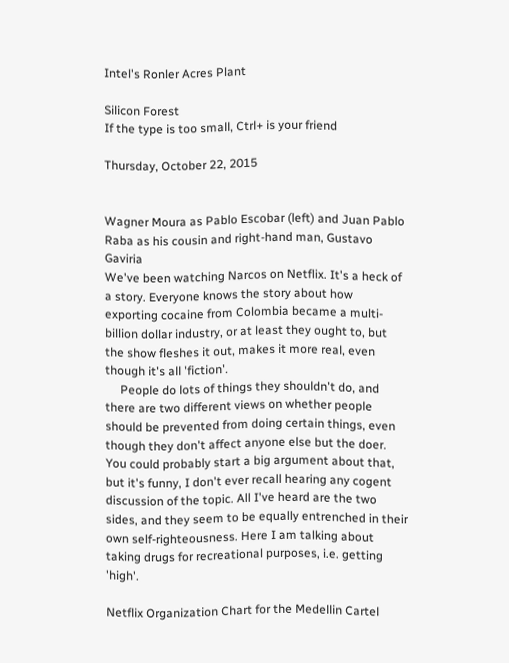Intel's Ronler Acres Plant

Silicon Forest
If the type is too small, Ctrl+ is your friend

Thursday, October 22, 2015


Wagner Moura as Pablo Escobar (left) and Juan Pablo Raba as his cousin and right-hand man, Gustavo Gaviria
We've been watching Narcos on Netflix. It's a heck of a story. Everyone knows the story about how exporting cocaine from Colombia became a multi-billion dollar industry, or at least they ought to, but the show fleshes it out, makes it more real, even though it's all 'fiction'.
     People do lots of things they shouldn't do, and there are two different views on whether people should be prevented from doing certain things, even though they don't affect anyone else but the doer. You could probably start a big argument about that, but it's funny, I don't ever recall hearing any cogent discussion of the topic. All I've heard are the two sides, and they seem to be equally entrenched in their own self-righteousness. Here I am talking about taking drugs for recreational purposes, i.e. getting 'high'.

Netflix Organization Chart for the Medellin Cartel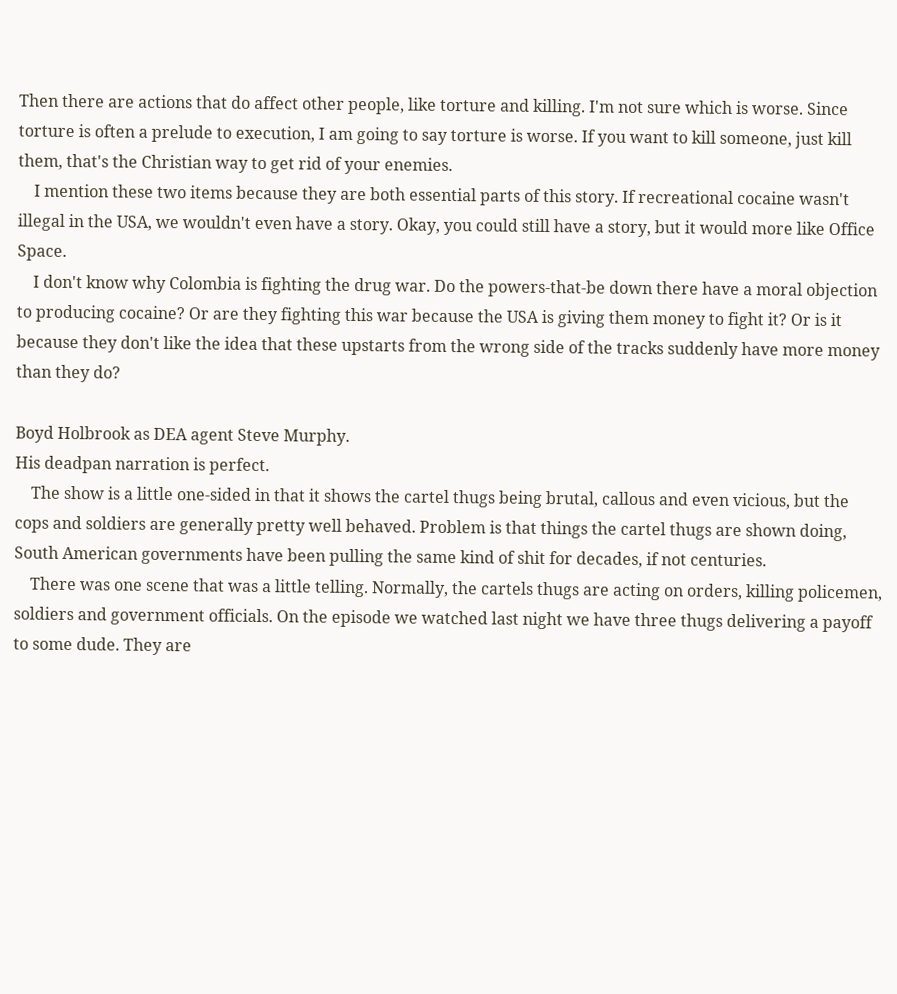Then there are actions that do affect other people, like torture and killing. I'm not sure which is worse. Since torture is often a prelude to execution, I am going to say torture is worse. If you want to kill someone, just kill them, that's the Christian way to get rid of your enemies.
    I mention these two items because they are both essential parts of this story. If recreational cocaine wasn't illegal in the USA, we wouldn't even have a story. Okay, you could still have a story, but it would more like Office Space.
    I don't know why Colombia is fighting the drug war. Do the powers-that-be down there have a moral objection to producing cocaine? Or are they fighting this war because the USA is giving them money to fight it? Or is it because they don't like the idea that these upstarts from the wrong side of the tracks suddenly have more money than they do?

Boyd Holbrook as DEA agent Steve Murphy.
His deadpan narration is perfect.
    The show is a little one-sided in that it shows the cartel thugs being brutal, callous and even vicious, but the cops and soldiers are generally pretty well behaved. Problem is that things the cartel thugs are shown doing, South American governments have been pulling the same kind of shit for decades, if not centuries.
    There was one scene that was a little telling. Normally, the cartels thugs are acting on orders, killing policemen, soldiers and government officials. On the episode we watched last night we have three thugs delivering a payoff to some dude. They are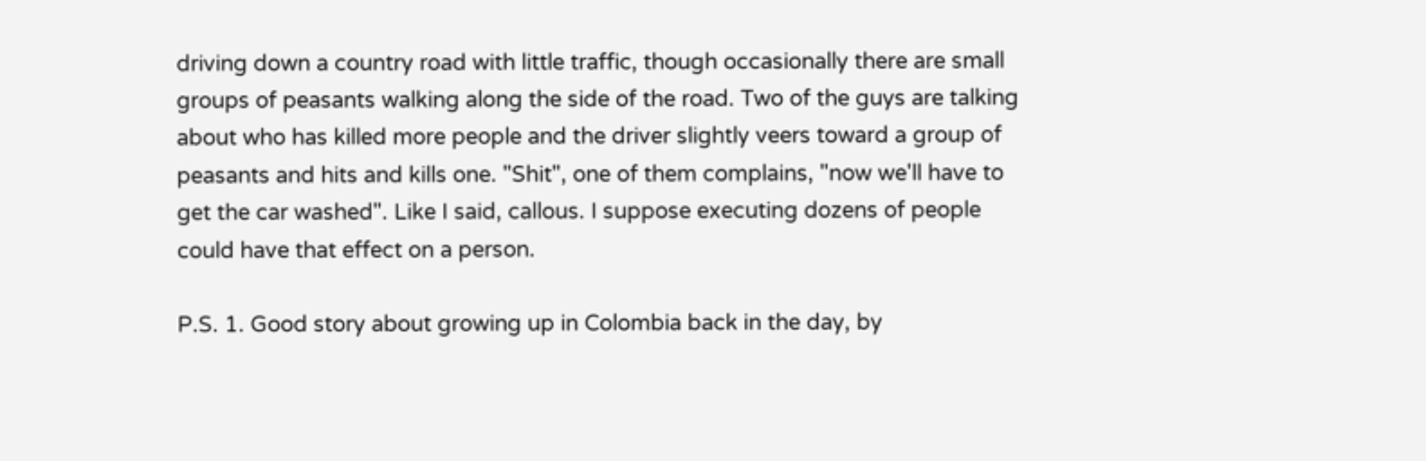driving down a country road with little traffic, though occasionally there are small groups of peasants walking along the side of the road. Two of the guys are talking about who has killed more people and the driver slightly veers toward a group of peasants and hits and kills one. "Shit", one of them complains, "now we'll have to get the car washed". Like I said, callous. I suppose executing dozens of people could have that effect on a person.

P.S. 1. Good story about growing up in Colombia back in the day, by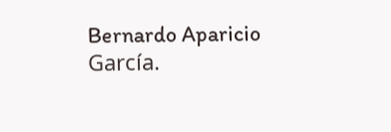Bernardo Aparicio García.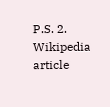P.S. 2. Wikipedia article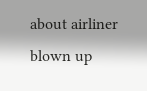about airliner blown up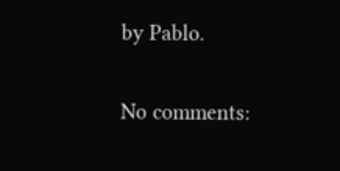by Pablo.

No comments: